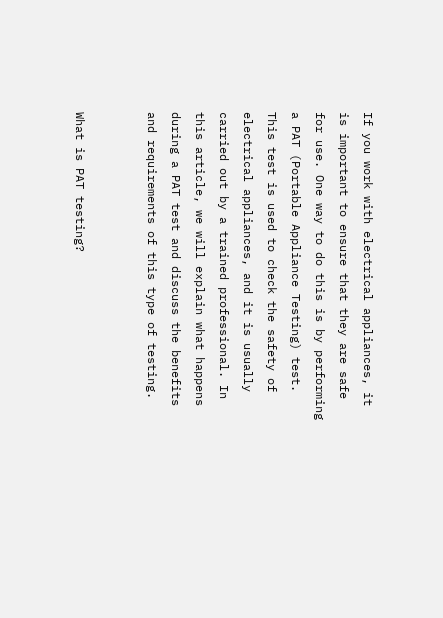If you work with electrical appliances, it is important to ensure that they are safe for use. One way to do this is by performing a PAT (Portable Appliance Testing) test. This test is used to check the safety of electrical appliances, and it is usually carried out by a trained professional. In this article, we will explain what happens during a PAT test and discuss the benefits and requirements of this type of testing.


What is PAT testing?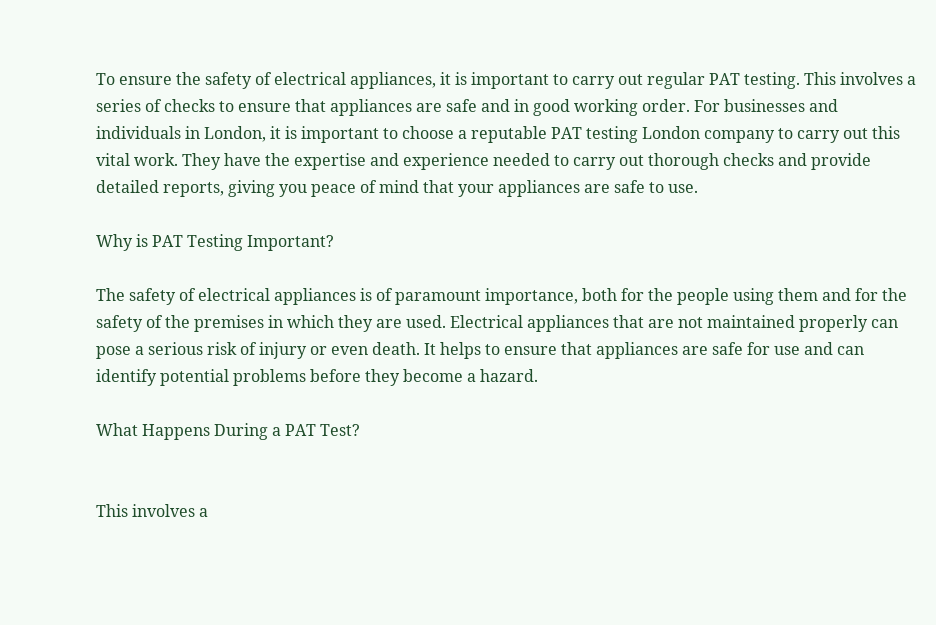To ensure the safety of electrical appliances, it is important to carry out regular PAT testing. This involves a series of checks to ensure that appliances are safe and in good working order. For businesses and individuals in London, it is important to choose a reputable PAT testing London company to carry out this vital work. They have the expertise and experience needed to carry out thorough checks and provide detailed reports, giving you peace of mind that your appliances are safe to use.

Why is PAT Testing Important?

The safety of electrical appliances is of paramount importance, both for the people using them and for the safety of the premises in which they are used. Electrical appliances that are not maintained properly can pose a serious risk of injury or even death. It helps to ensure that appliances are safe for use and can identify potential problems before they become a hazard.

What Happens During a PAT Test?


This involves a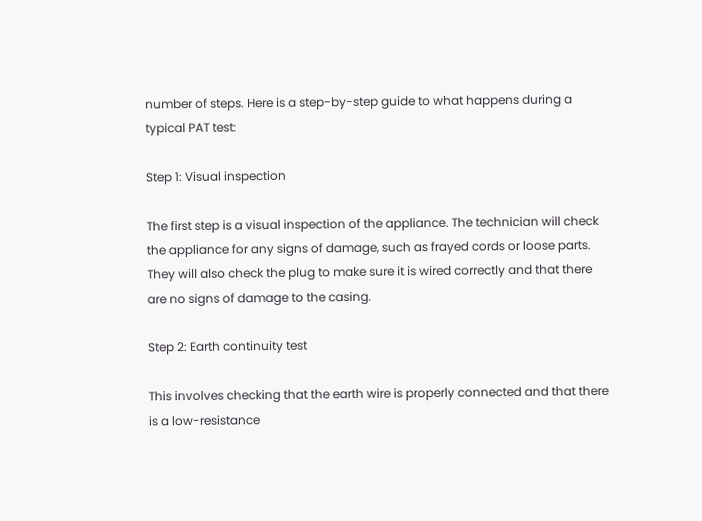number of steps. Here is a step-by-step guide to what happens during a typical PAT test:

Step 1: Visual inspection

The first step is a visual inspection of the appliance. The technician will check the appliance for any signs of damage, such as frayed cords or loose parts. They will also check the plug to make sure it is wired correctly and that there are no signs of damage to the casing.

Step 2: Earth continuity test

This involves checking that the earth wire is properly connected and that there is a low-resistance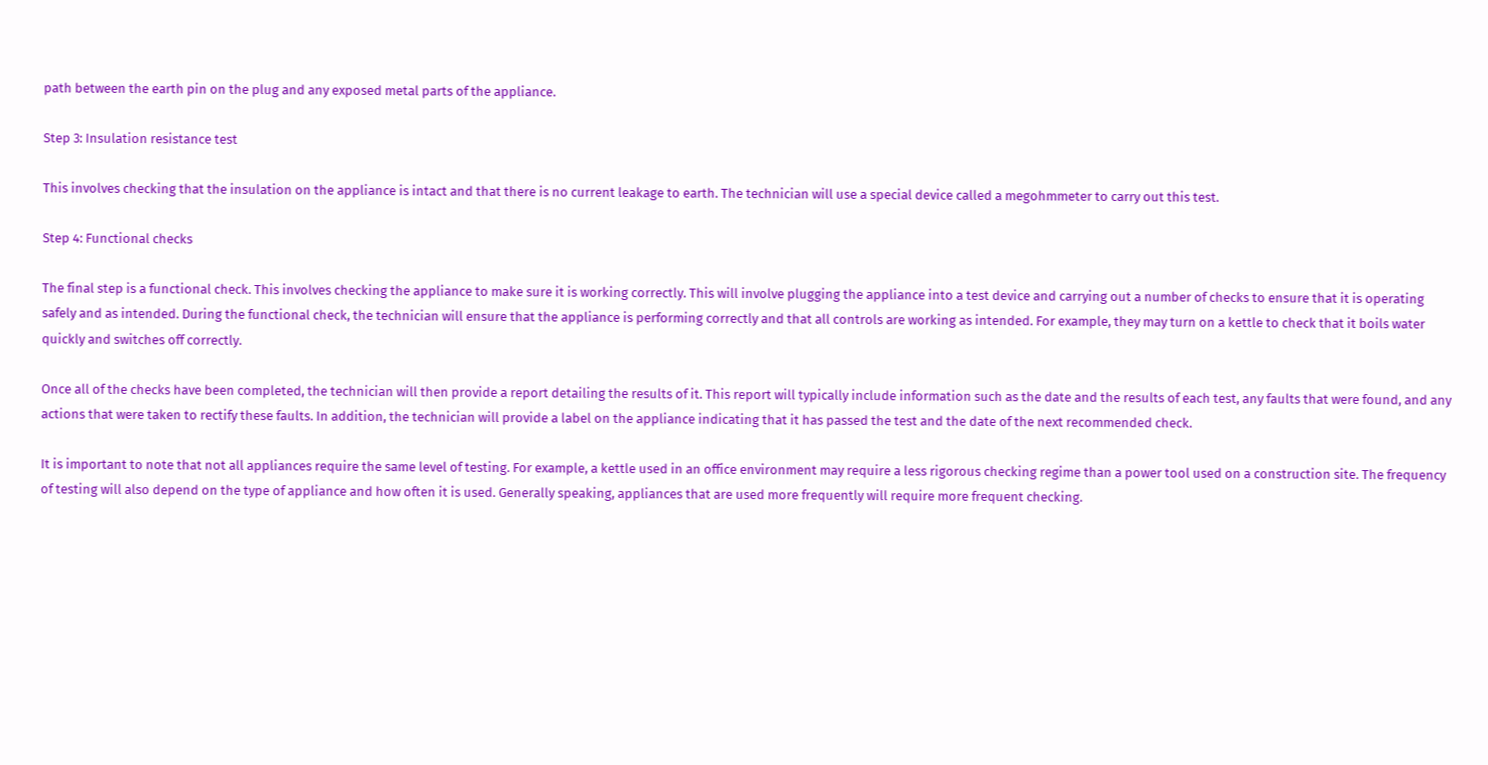path between the earth pin on the plug and any exposed metal parts of the appliance.

Step 3: Insulation resistance test

This involves checking that the insulation on the appliance is intact and that there is no current leakage to earth. The technician will use a special device called a megohmmeter to carry out this test.

Step 4: Functional checks

The final step is a functional check. This involves checking the appliance to make sure it is working correctly. This will involve plugging the appliance into a test device and carrying out a number of checks to ensure that it is operating safely and as intended. During the functional check, the technician will ensure that the appliance is performing correctly and that all controls are working as intended. For example, they may turn on a kettle to check that it boils water quickly and switches off correctly.

Once all of the checks have been completed, the technician will then provide a report detailing the results of it. This report will typically include information such as the date and the results of each test, any faults that were found, and any actions that were taken to rectify these faults. In addition, the technician will provide a label on the appliance indicating that it has passed the test and the date of the next recommended check.

It is important to note that not all appliances require the same level of testing. For example, a kettle used in an office environment may require a less rigorous checking regime than a power tool used on a construction site. The frequency of testing will also depend on the type of appliance and how often it is used. Generally speaking, appliances that are used more frequently will require more frequent checking.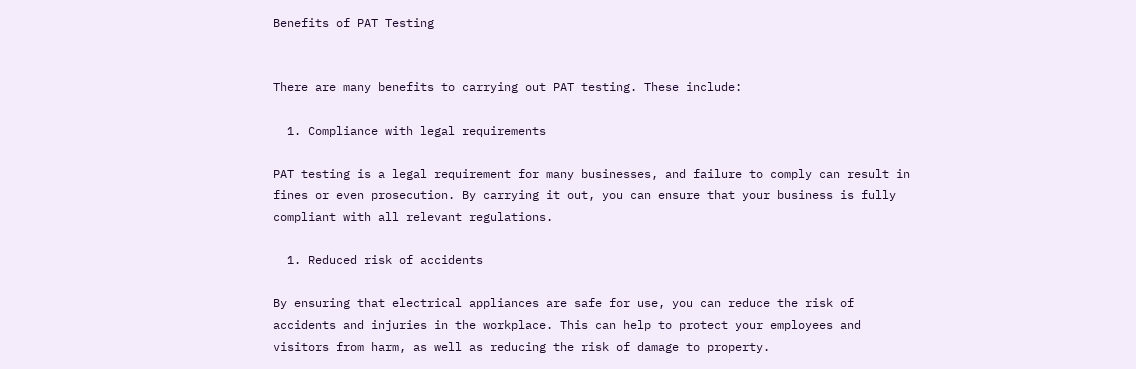Benefits of PAT Testing


There are many benefits to carrying out PAT testing. These include:

  1. Compliance with legal requirements

PAT testing is a legal requirement for many businesses, and failure to comply can result in fines or even prosecution. By carrying it out, you can ensure that your business is fully compliant with all relevant regulations.

  1. Reduced risk of accidents

By ensuring that electrical appliances are safe for use, you can reduce the risk of accidents and injuries in the workplace. This can help to protect your employees and visitors from harm, as well as reducing the risk of damage to property.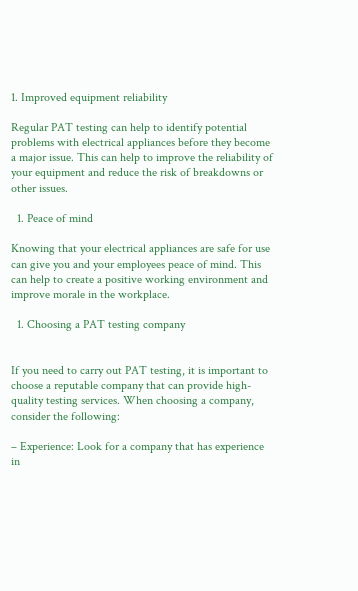1. Improved equipment reliability

Regular PAT testing can help to identify potential problems with electrical appliances before they become a major issue. This can help to improve the reliability of your equipment and reduce the risk of breakdowns or other issues.

  1. Peace of mind

Knowing that your electrical appliances are safe for use can give you and your employees peace of mind. This can help to create a positive working environment and improve morale in the workplace.

  1. Choosing a PAT testing company


If you need to carry out PAT testing, it is important to choose a reputable company that can provide high-quality testing services. When choosing a company, consider the following:

– Experience: Look for a company that has experience in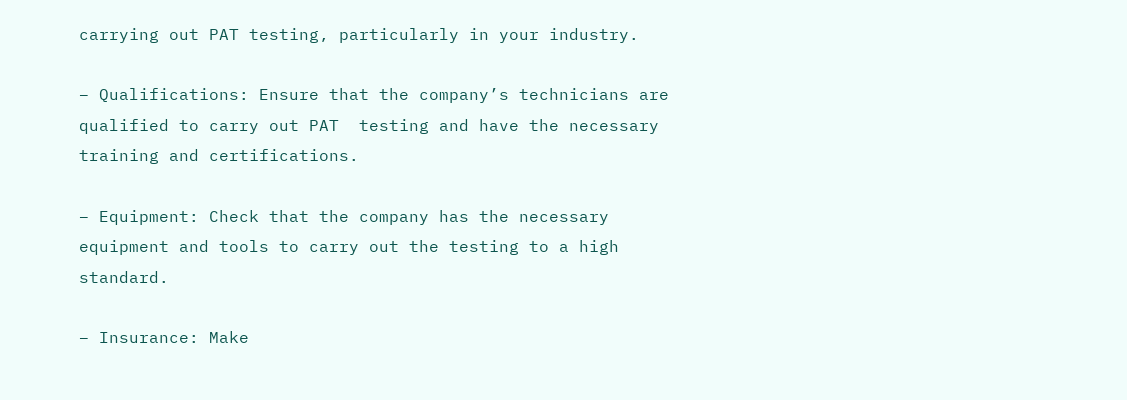carrying out PAT testing, particularly in your industry.

– Qualifications: Ensure that the company’s technicians are qualified to carry out PAT  testing and have the necessary training and certifications.

– Equipment: Check that the company has the necessary equipment and tools to carry out the testing to a high standard.

– Insurance: Make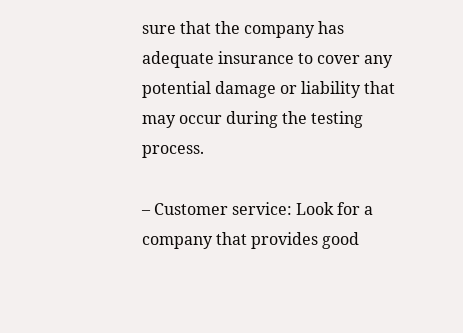sure that the company has adequate insurance to cover any potential damage or liability that may occur during the testing process.

– Customer service: Look for a company that provides good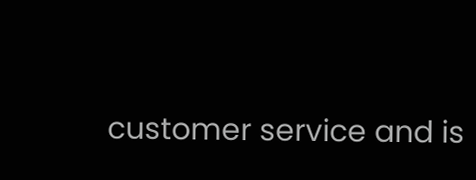customer service and is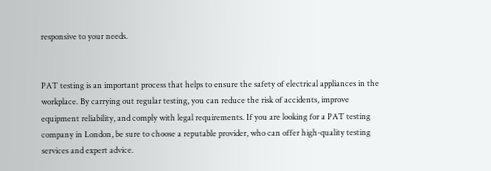responsive to your needs.


PAT testing is an important process that helps to ensure the safety of electrical appliances in the workplace. By carrying out regular testing, you can reduce the risk of accidents, improve equipment reliability, and comply with legal requirements. If you are looking for a PAT testing company in London, be sure to choose a reputable provider, who can offer high-quality testing services and expert advice.